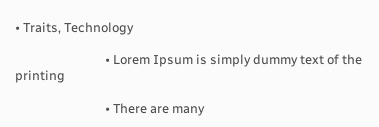• Traits, Technology

                              • Lorem Ipsum is simply dummy text of the printing

                              • There are many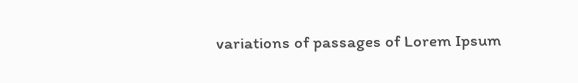variations of passages of Lorem Ipsum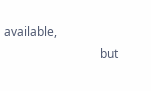available,
                                but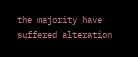the majority have suffered alteration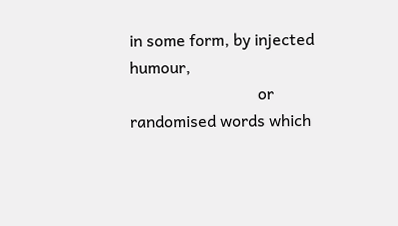in some form, by injected humour,
                                or randomised words which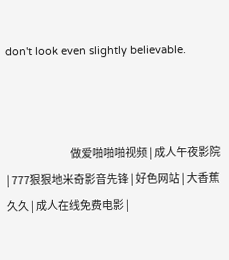don't look even slightly believable.



                                做爱啪啪啪视频 | 成人午夜影院 | 777狠狠地米奇影音先锋 | 好色网站 | 大香蕉久久 | 成人在线免费电影 |